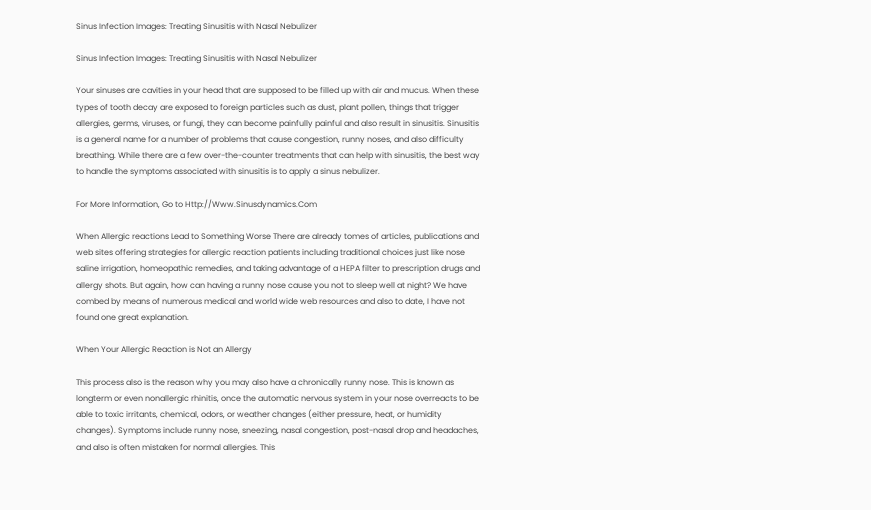Sinus Infection Images: Treating Sinusitis with Nasal Nebulizer

Sinus Infection Images: Treating Sinusitis with Nasal Nebulizer

Your sinuses are cavities in your head that are supposed to be filled up with air and mucus. When these types of tooth decay are exposed to foreign particles such as dust, plant pollen, things that trigger allergies, germs, viruses, or fungi, they can become painfully painful and also result in sinusitis. Sinusitis is a general name for a number of problems that cause congestion, runny noses, and also difficulty breathing. While there are a few over-the-counter treatments that can help with sinusitis, the best way to handle the symptoms associated with sinusitis is to apply a sinus nebulizer.

For More Information, Go to Http://Www.Sinusdynamics.Com

When Allergic reactions Lead to Something Worse There are already tomes of articles, publications and web sites offering strategies for allergic reaction patients including traditional choices just like nose saline irrigation, homeopathic remedies, and taking advantage of a HEPA filter to prescription drugs and allergy shots. But again, how can having a runny nose cause you not to sleep well at night? We have combed by means of numerous medical and world wide web resources and also to date, I have not found one great explanation.

When Your Allergic Reaction is Not an Allergy

This process also is the reason why you may also have a chronically runny nose. This is known as longterm or even nonallergic rhinitis, once the automatic nervous system in your nose overreacts to be able to toxic irritants, chemical, odors, or weather changes (either pressure, heat, or humidity changes). Symptoms include runny nose, sneezing, nasal congestion, post-nasal drop and headaches, and also is often mistaken for normal allergies. This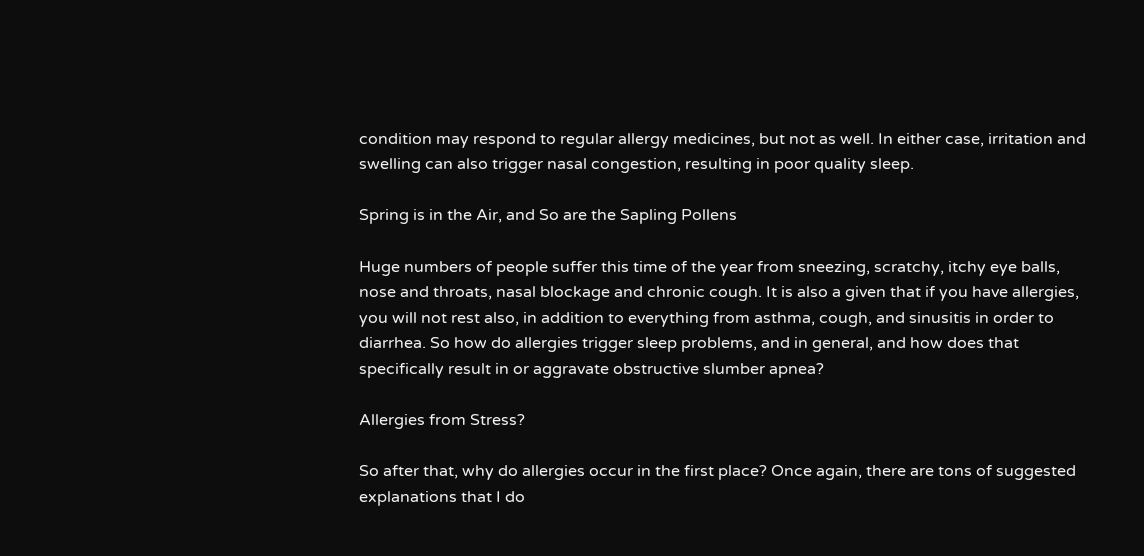condition may respond to regular allergy medicines, but not as well. In either case, irritation and swelling can also trigger nasal congestion, resulting in poor quality sleep.

Spring is in the Air, and So are the Sapling Pollens

Huge numbers of people suffer this time of the year from sneezing, scratchy, itchy eye balls, nose and throats, nasal blockage and chronic cough. It is also a given that if you have allergies, you will not rest also, in addition to everything from asthma, cough, and sinusitis in order to diarrhea. So how do allergies trigger sleep problems, and in general, and how does that specifically result in or aggravate obstructive slumber apnea?

Allergies from Stress?

So after that, why do allergies occur in the first place? Once again, there are tons of suggested explanations that I do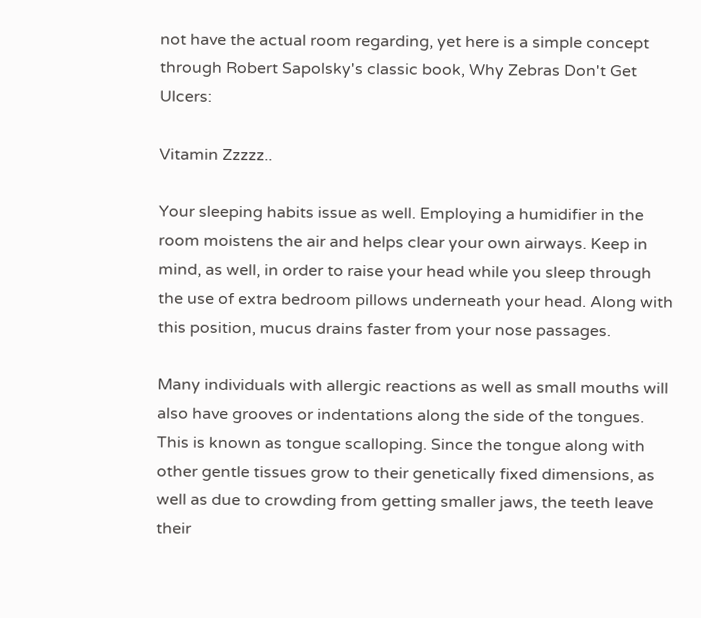not have the actual room regarding, yet here is a simple concept through Robert Sapolsky's classic book, Why Zebras Don't Get Ulcers:

Vitamin Zzzzz..

Your sleeping habits issue as well. Employing a humidifier in the room moistens the air and helps clear your own airways. Keep in mind, as well, in order to raise your head while you sleep through the use of extra bedroom pillows underneath your head. Along with this position, mucus drains faster from your nose passages.

Many individuals with allergic reactions as well as small mouths will also have grooves or indentations along the side of the tongues. This is known as tongue scalloping. Since the tongue along with other gentle tissues grow to their genetically fixed dimensions, as well as due to crowding from getting smaller jaws, the teeth leave their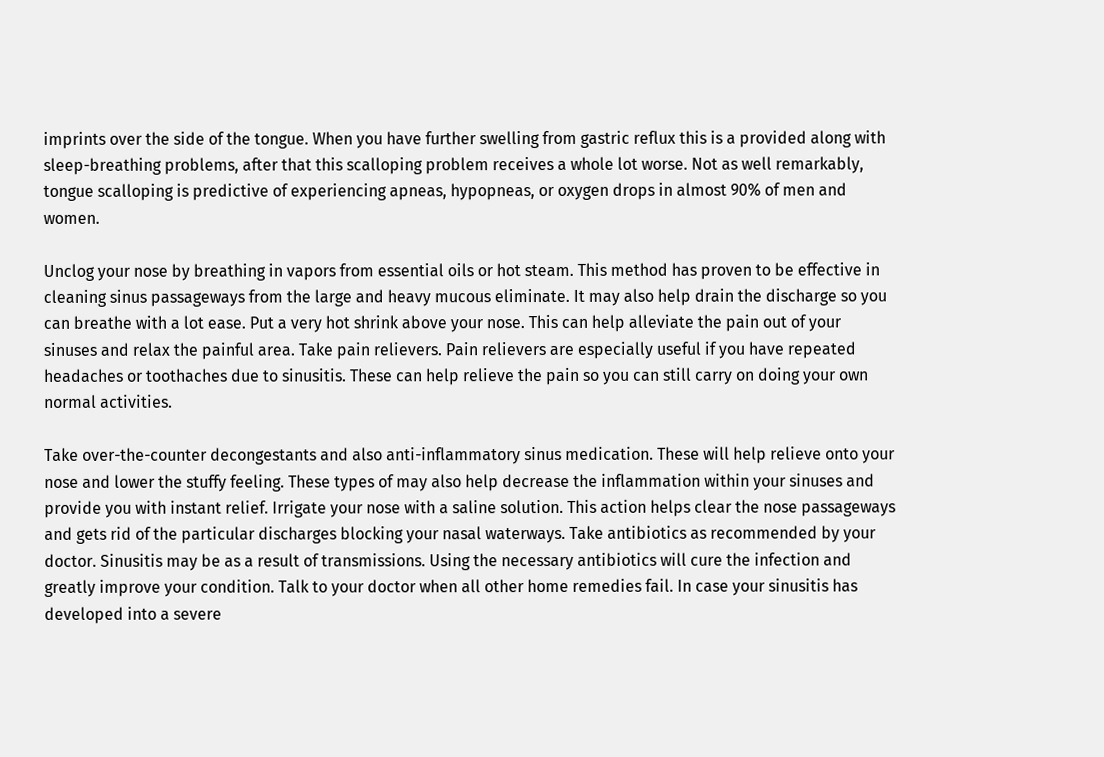imprints over the side of the tongue. When you have further swelling from gastric reflux this is a provided along with sleep-breathing problems, after that this scalloping problem receives a whole lot worse. Not as well remarkably, tongue scalloping is predictive of experiencing apneas, hypopneas, or oxygen drops in almost 90% of men and women.

Unclog your nose by breathing in vapors from essential oils or hot steam. This method has proven to be effective in cleaning sinus passageways from the large and heavy mucous eliminate. It may also help drain the discharge so you can breathe with a lot ease. Put a very hot shrink above your nose. This can help alleviate the pain out of your sinuses and relax the painful area. Take pain relievers. Pain relievers are especially useful if you have repeated headaches or toothaches due to sinusitis. These can help relieve the pain so you can still carry on doing your own normal activities.

Take over-the-counter decongestants and also anti-inflammatory sinus medication. These will help relieve onto your nose and lower the stuffy feeling. These types of may also help decrease the inflammation within your sinuses and provide you with instant relief. Irrigate your nose with a saline solution. This action helps clear the nose passageways and gets rid of the particular discharges blocking your nasal waterways. Take antibiotics as recommended by your doctor. Sinusitis may be as a result of transmissions. Using the necessary antibiotics will cure the infection and greatly improve your condition. Talk to your doctor when all other home remedies fail. In case your sinusitis has developed into a severe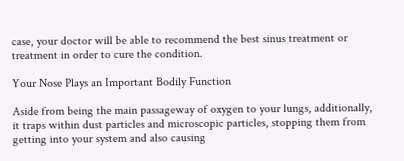case, your doctor will be able to recommend the best sinus treatment or treatment in order to cure the condition.

Your Nose Plays an Important Bodily Function

Aside from being the main passageway of oxygen to your lungs, additionally, it traps within dust particles and microscopic particles, stopping them from getting into your system and also causing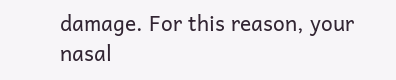damage. For this reason, your nasal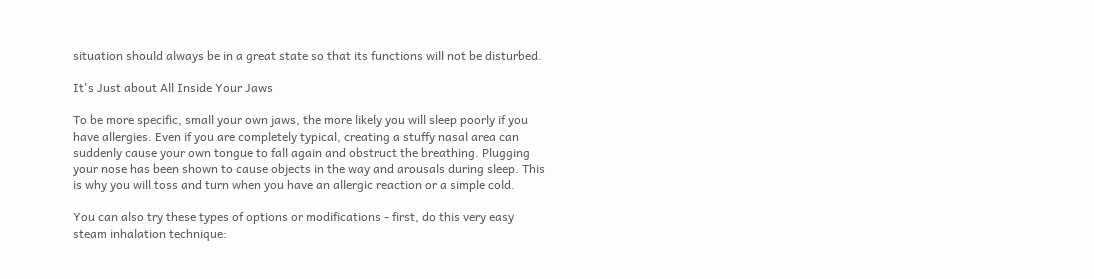situation should always be in a great state so that its functions will not be disturbed.

It's Just about All Inside Your Jaws

To be more specific, small your own jaws, the more likely you will sleep poorly if you have allergies. Even if you are completely typical, creating a stuffy nasal area can suddenly cause your own tongue to fall again and obstruct the breathing. Plugging your nose has been shown to cause objects in the way and arousals during sleep. This is why you will toss and turn when you have an allergic reaction or a simple cold.

You can also try these types of options or modifications - first, do this very easy steam inhalation technique: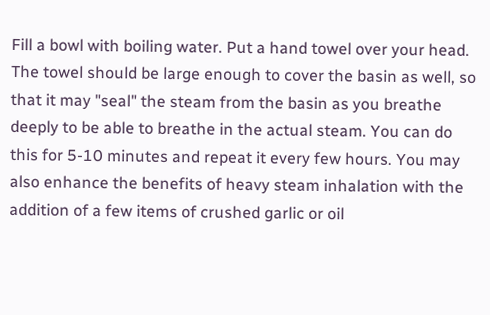Fill a bowl with boiling water. Put a hand towel over your head. The towel should be large enough to cover the basin as well, so that it may "seal" the steam from the basin as you breathe deeply to be able to breathe in the actual steam. You can do this for 5-10 minutes and repeat it every few hours. You may also enhance the benefits of heavy steam inhalation with the addition of a few items of crushed garlic or oil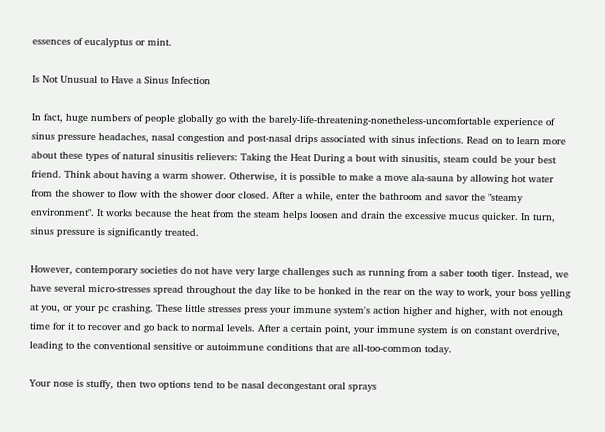essences of eucalyptus or mint.

Is Not Unusual to Have a Sinus Infection

In fact, huge numbers of people globally go with the barely-life-threatening-nonetheless-uncomfortable experience of sinus pressure headaches, nasal congestion and post-nasal drips associated with sinus infections. Read on to learn more about these types of natural sinusitis relievers: Taking the Heat During a bout with sinusitis, steam could be your best friend. Think about having a warm shower. Otherwise, it is possible to make a move ala-sauna by allowing hot water from the shower to flow with the shower door closed. After a while, enter the bathroom and savor the "steamy environment". It works because the heat from the steam helps loosen and drain the excessive mucus quicker. In turn, sinus pressure is significantly treated.

However, contemporary societies do not have very large challenges such as running from a saber tooth tiger. Instead, we have several micro-stresses spread throughout the day like to be honked in the rear on the way to work, your boss yelling at you, or your pc crashing. These little stresses press your immune system's action higher and higher, with not enough time for it to recover and go back to normal levels. After a certain point, your immune system is on constant overdrive, leading to the conventional sensitive or autoimmune conditions that are all-too-common today.

Your nose is stuffy, then two options tend to be nasal decongestant oral sprays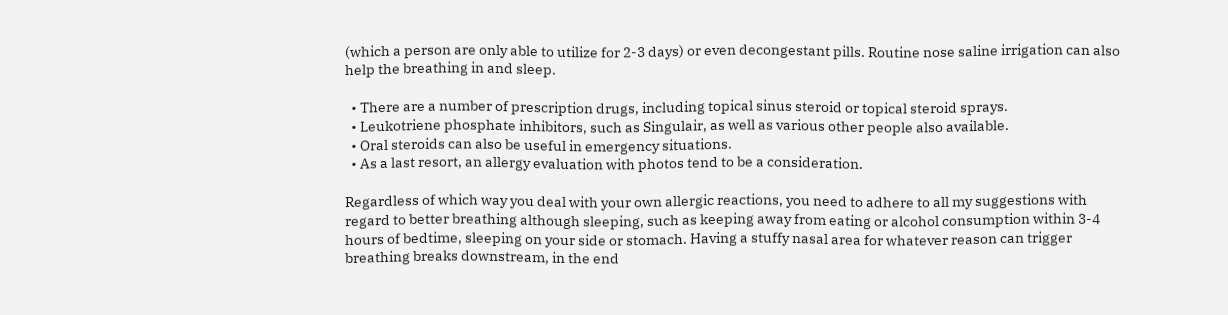(which a person are only able to utilize for 2-3 days) or even decongestant pills. Routine nose saline irrigation can also help the breathing in and sleep.

  • There are a number of prescription drugs, including topical sinus steroid or topical steroid sprays.
  • Leukotriene phosphate inhibitors, such as Singulair, as well as various other people also available.
  • Oral steroids can also be useful in emergency situations.
  • As a last resort, an allergy evaluation with photos tend to be a consideration.

Regardless of which way you deal with your own allergic reactions, you need to adhere to all my suggestions with regard to better breathing although sleeping, such as keeping away from eating or alcohol consumption within 3-4 hours of bedtime, sleeping on your side or stomach. Having a stuffy nasal area for whatever reason can trigger breathing breaks downstream, in the end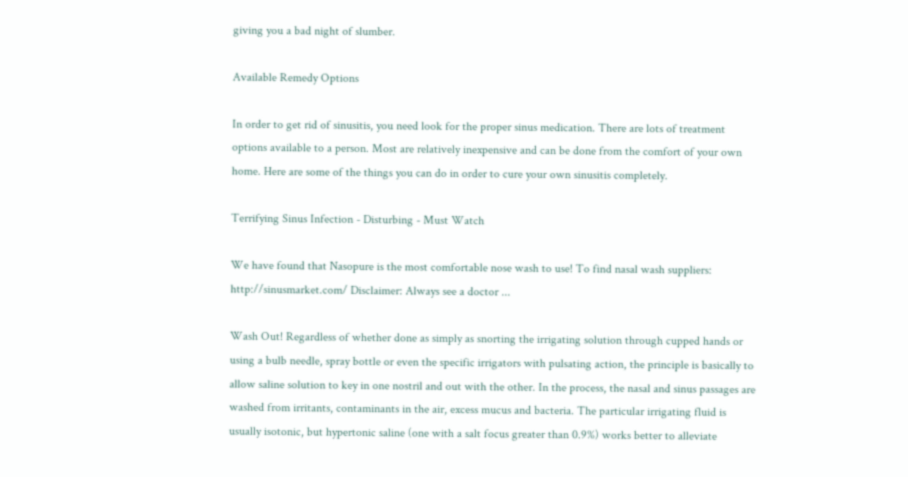giving you a bad night of slumber.

Available Remedy Options

In order to get rid of sinusitis, you need look for the proper sinus medication. There are lots of treatment options available to a person. Most are relatively inexpensive and can be done from the comfort of your own home. Here are some of the things you can do in order to cure your own sinusitis completely.

Terrifying Sinus Infection - Disturbing - Must Watch

We have found that Nasopure is the most comfortable nose wash to use! To find nasal wash suppliers: http://sinusmarket.com/ Disclaimer: Always see a doctor ...

Wash Out! Regardless of whether done as simply as snorting the irrigating solution through cupped hands or using a bulb needle, spray bottle or even the specific irrigators with pulsating action, the principle is basically to allow saline solution to key in one nostril and out with the other. In the process, the nasal and sinus passages are washed from irritants, contaminants in the air, excess mucus and bacteria. The particular irrigating fluid is usually isotonic, but hypertonic saline (one with a salt focus greater than 0.9%) works better to alleviate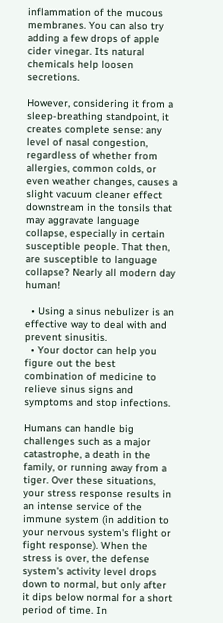inflammation of the mucous membranes. You can also try adding a few drops of apple cider vinegar. Its natural chemicals help loosen secretions.

However, considering it from a sleep-breathing standpoint, it creates complete sense: any level of nasal congestion, regardless of whether from allergies, common colds, or even weather changes, causes a slight vacuum cleaner effect downstream in the tonsils that may aggravate language collapse, especially in certain susceptible people. That then, are susceptible to language collapse? Nearly all modern day human!

  • Using a sinus nebulizer is an effective way to deal with and prevent sinusitis.
  • Your doctor can help you figure out the best combination of medicine to relieve sinus signs and symptoms and stop infections.

Humans can handle big challenges such as a major catastrophe, a death in the family, or running away from a tiger. Over these situations, your stress response results in an intense service of the immune system (in addition to your nervous system's flight or fight response). When the stress is over, the defense system's activity level drops down to normal, but only after it dips below normal for a short period of time. In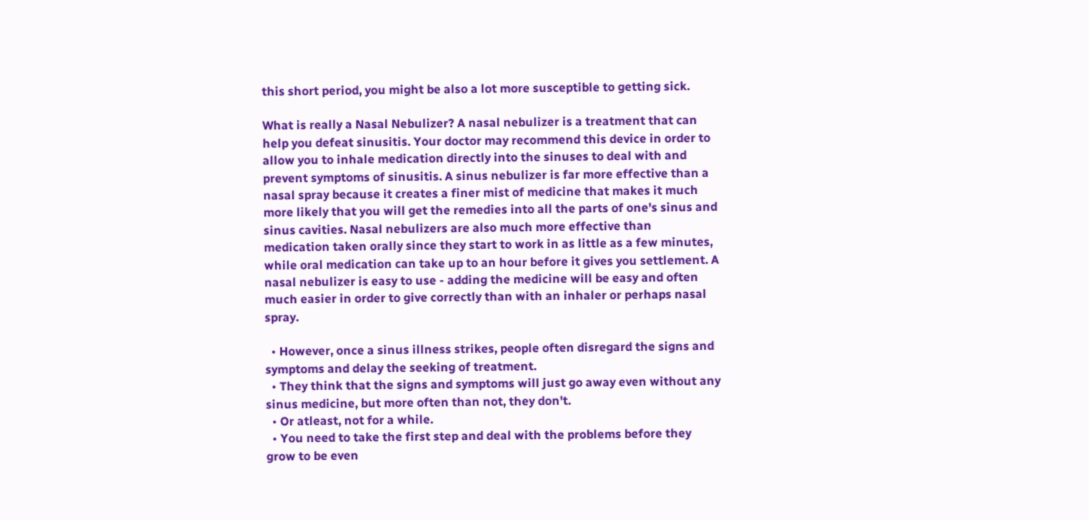this short period, you might be also a lot more susceptible to getting sick.

What is really a Nasal Nebulizer? A nasal nebulizer is a treatment that can help you defeat sinusitis. Your doctor may recommend this device in order to allow you to inhale medication directly into the sinuses to deal with and prevent symptoms of sinusitis. A sinus nebulizer is far more effective than a nasal spray because it creates a finer mist of medicine that makes it much more likely that you will get the remedies into all the parts of one's sinus and sinus cavities. Nasal nebulizers are also much more effective than medication taken orally since they start to work in as little as a few minutes, while oral medication can take up to an hour before it gives you settlement. A nasal nebulizer is easy to use - adding the medicine will be easy and often much easier in order to give correctly than with an inhaler or perhaps nasal spray.

  • However, once a sinus illness strikes, people often disregard the signs and symptoms and delay the seeking of treatment.
  • They think that the signs and symptoms will just go away even without any sinus medicine, but more often than not, they don't.
  • Or atleast, not for a while.
  • You need to take the first step and deal with the problems before they grow to be even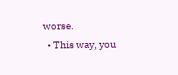worse.
  • This way, you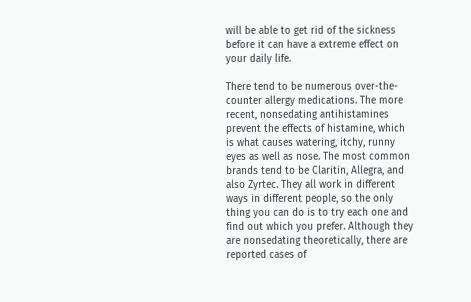will be able to get rid of the sickness before it can have a extreme effect on your daily life.

There tend to be numerous over-the-counter allergy medications. The more recent, nonsedating antihistamines prevent the effects of histamine, which is what causes watering, itchy, runny eyes as well as nose. The most common brands tend to be Claritin, Allegra, and also Zyrtec. They all work in different ways in different people, so the only thing you can do is to try each one and find out which you prefer. Although they are nonsedating theoretically, there are reported cases of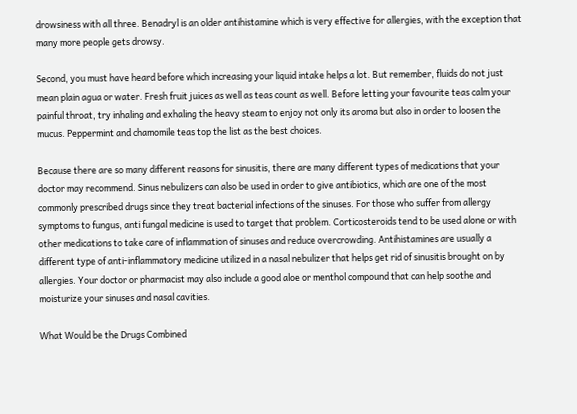drowsiness with all three. Benadryl is an older antihistamine which is very effective for allergies, with the exception that many more people gets drowsy.

Second, you must have heard before which increasing your liquid intake helps a lot. But remember, fluids do not just mean plain agua or water. Fresh fruit juices as well as teas count as well. Before letting your favourite teas calm your painful throat, try inhaling and exhaling the heavy steam to enjoy not only its aroma but also in order to loosen the mucus. Peppermint and chamomile teas top the list as the best choices.

Because there are so many different reasons for sinusitis, there are many different types of medications that your doctor may recommend. Sinus nebulizers can also be used in order to give antibiotics, which are one of the most commonly prescribed drugs since they treat bacterial infections of the sinuses. For those who suffer from allergy symptoms to fungus, anti fungal medicine is used to target that problem. Corticosteroids tend to be used alone or with other medications to take care of inflammation of sinuses and reduce overcrowding. Antihistamines are usually a different type of anti-inflammatory medicine utilized in a nasal nebulizer that helps get rid of sinusitis brought on by allergies. Your doctor or pharmacist may also include a good aloe or menthol compound that can help soothe and moisturize your sinuses and nasal cavities.

What Would be the Drugs Combined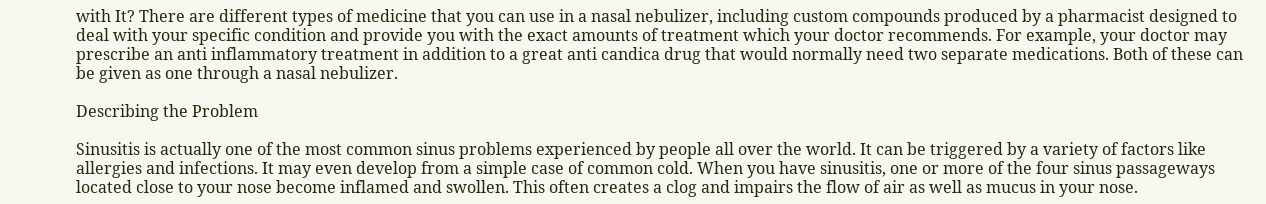with It? There are different types of medicine that you can use in a nasal nebulizer, including custom compounds produced by a pharmacist designed to deal with your specific condition and provide you with the exact amounts of treatment which your doctor recommends. For example, your doctor may prescribe an anti inflammatory treatment in addition to a great anti candica drug that would normally need two separate medications. Both of these can be given as one through a nasal nebulizer.

Describing the Problem

Sinusitis is actually one of the most common sinus problems experienced by people all over the world. It can be triggered by a variety of factors like allergies and infections. It may even develop from a simple case of common cold. When you have sinusitis, one or more of the four sinus passageways located close to your nose become inflamed and swollen. This often creates a clog and impairs the flow of air as well as mucus in your nose.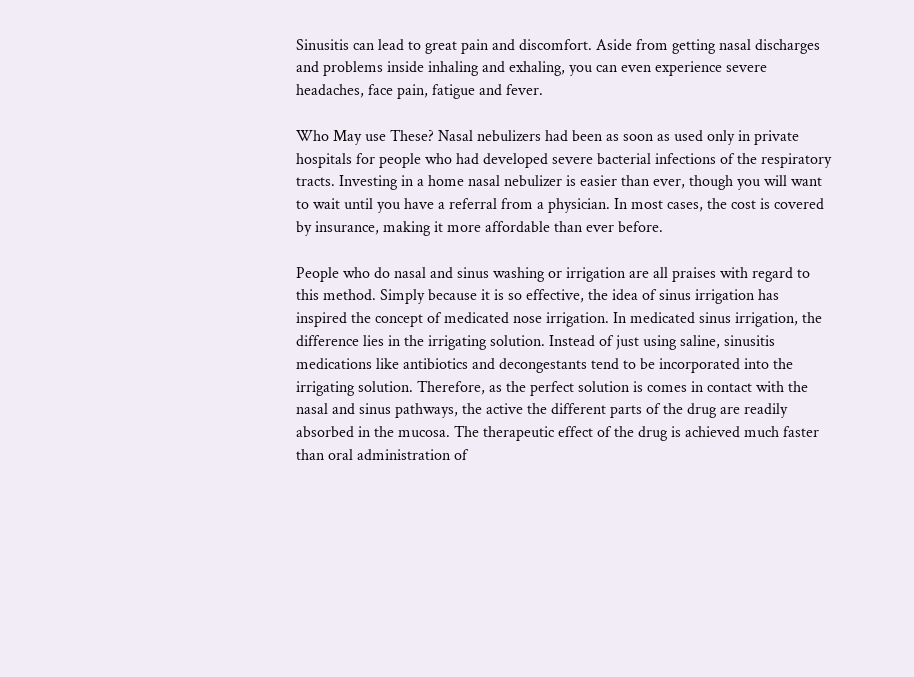Sinusitis can lead to great pain and discomfort. Aside from getting nasal discharges and problems inside inhaling and exhaling, you can even experience severe headaches, face pain, fatigue and fever.

Who May use These? Nasal nebulizers had been as soon as used only in private hospitals for people who had developed severe bacterial infections of the respiratory tracts. Investing in a home nasal nebulizer is easier than ever, though you will want to wait until you have a referral from a physician. In most cases, the cost is covered by insurance, making it more affordable than ever before.

People who do nasal and sinus washing or irrigation are all praises with regard to this method. Simply because it is so effective, the idea of sinus irrigation has inspired the concept of medicated nose irrigation. In medicated sinus irrigation, the difference lies in the irrigating solution. Instead of just using saline, sinusitis medications like antibiotics and decongestants tend to be incorporated into the irrigating solution. Therefore, as the perfect solution is comes in contact with the nasal and sinus pathways, the active the different parts of the drug are readily absorbed in the mucosa. The therapeutic effect of the drug is achieved much faster than oral administration of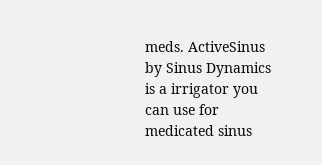meds. ActiveSinus by Sinus Dynamics is a irrigator you can use for medicated sinus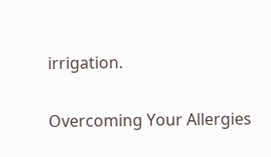irrigation.

Overcoming Your Allergies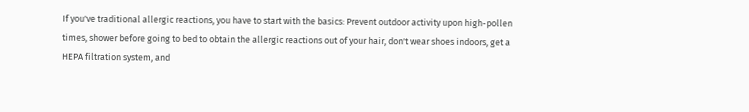If you've traditional allergic reactions, you have to start with the basics: Prevent outdoor activity upon high-pollen times, shower before going to bed to obtain the allergic reactions out of your hair, don't wear shoes indoors, get a HEPA filtration system, and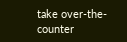take over-the-counter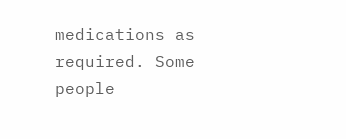medications as required. Some people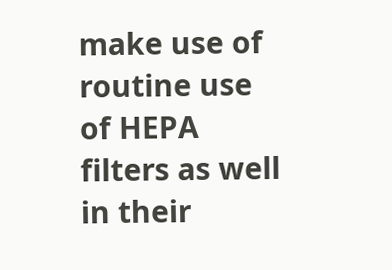make use of routine use of HEPA filters as well in their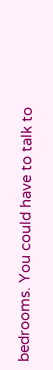bedrooms. You could have to talk to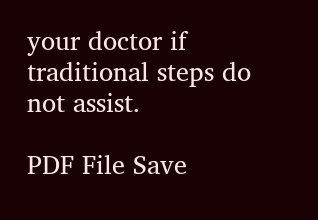your doctor if traditional steps do not assist.

PDF File Save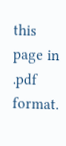this page in .pdf format.